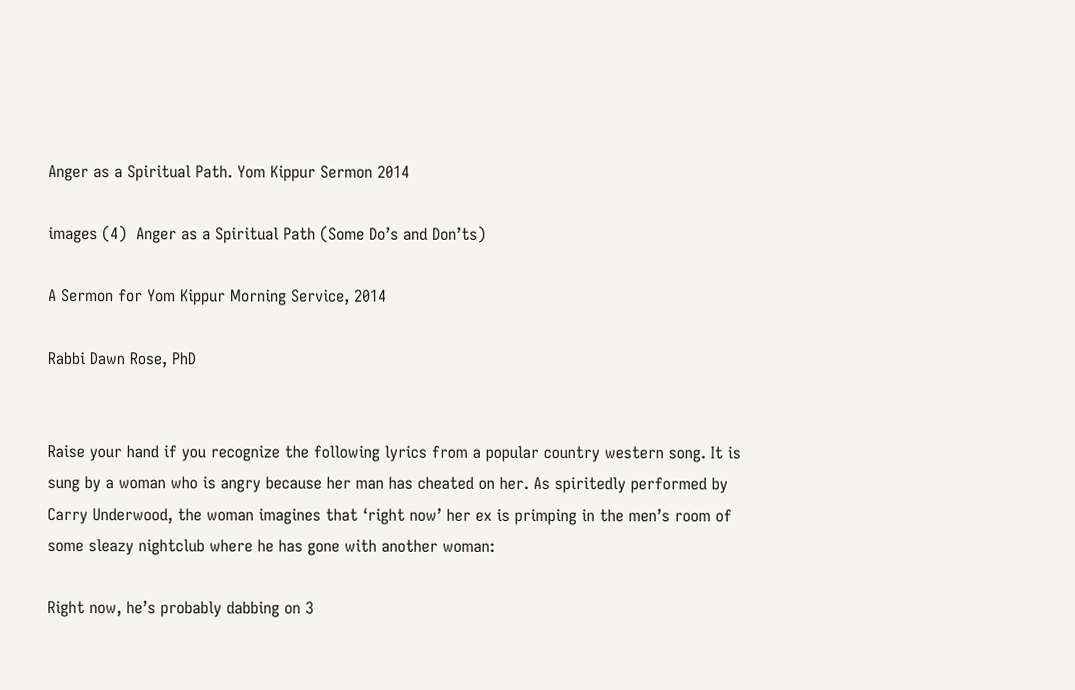Anger as a Spiritual Path. Yom Kippur Sermon 2014

images (4)  Anger as a Spiritual Path (Some Do’s and Don’ts)

A Sermon for Yom Kippur Morning Service, 2014

Rabbi Dawn Rose, PhD


Raise your hand if you recognize the following lyrics from a popular country western song. It is sung by a woman who is angry because her man has cheated on her. As spiritedly performed by Carry Underwood, the woman imagines that ‘right now’ her ex is primping in the men’s room of some sleazy nightclub where he has gone with another woman:

Right now, he’s probably dabbing on 3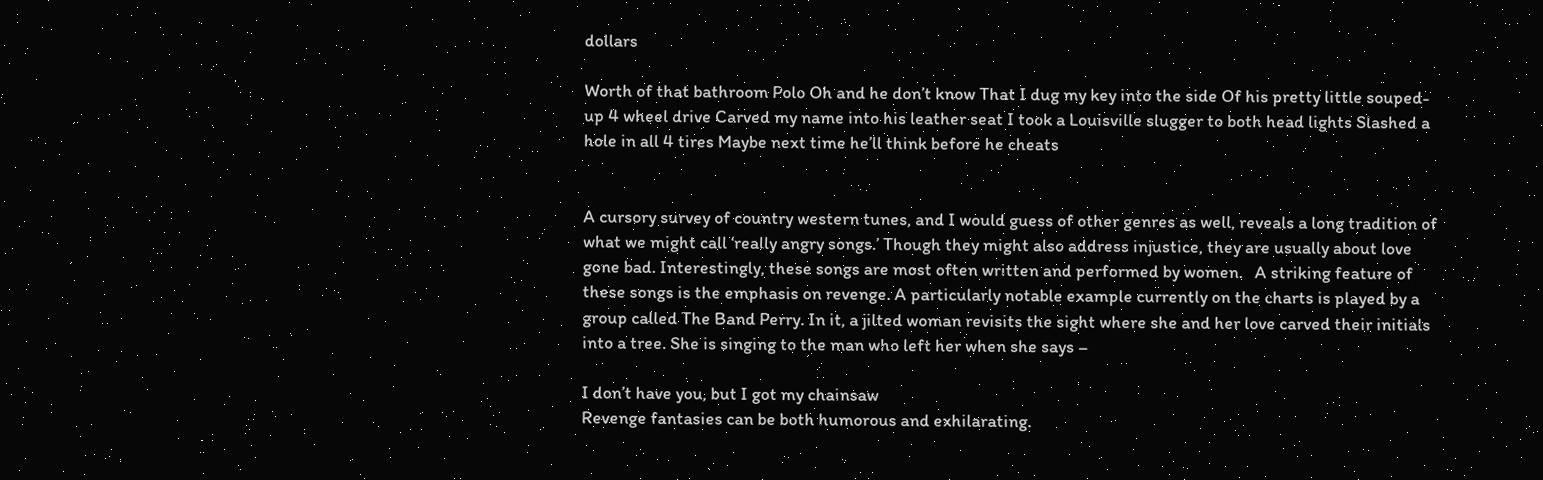dollars

Worth of that bathroom Polo Oh and he don’t know That I dug my key into the side Of his pretty little souped-up 4 wheel drive Carved my name into his leather seat I took a Louisville slugger to both head lights Slashed a hole in all 4 tires Maybe next time he’ll think before he cheats


A cursory survey of country western tunes, and I would guess of other genres as well, reveals a long tradition of what we might call ‘really angry songs.’ Though they might also address injustice, they are usually about love gone bad. Interestingly, these songs are most often written and performed by women.   A striking feature of these songs is the emphasis on revenge. A particularly notable example currently on the charts is played by a group called The Band Perry. In it, a jilted woman revisits the sight where she and her love carved their initials into a tree. She is singing to the man who left her when she says –

I don’t have you, but I got my chainsaw
Revenge fantasies can be both humorous and exhilarating.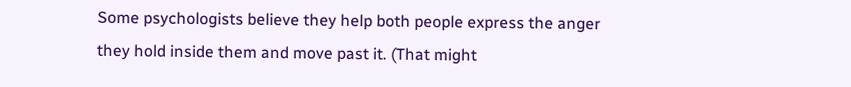Some psychologists believe they help both people express the anger they hold inside them and move past it. (That might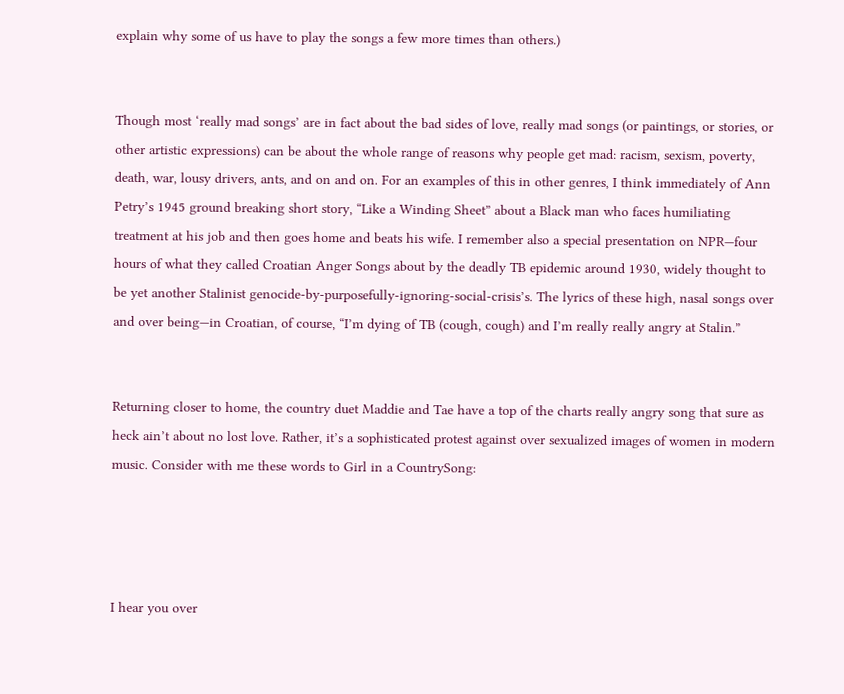explain why some of us have to play the songs a few more times than others.)


Though most ‘really mad songs’ are in fact about the bad sides of love, really mad songs (or paintings, or stories, or other artistic expressions) can be about the whole range of reasons why people get mad: racism, sexism, poverty, death, war, lousy drivers, ants, and on and on. For an examples of this in other genres, I think immediately of Ann Petry’s 1945 ground breaking short story, “Like a Winding Sheet” about a Black man who faces humiliating treatment at his job and then goes home and beats his wife. I remember also a special presentation on NPR—four hours of what they called Croatian Anger Songs about by the deadly TB epidemic around 1930, widely thought to be yet another Stalinist genocide-by-purposefully-ignoring-social-crisis’s. The lyrics of these high, nasal songs over and over being—in Croatian, of course, “I’m dying of TB (cough, cough) and I’m really really angry at Stalin.”


Returning closer to home, the country duet Maddie and Tae have a top of the charts really angry song that sure as heck ain’t about no lost love. Rather, it’s a sophisticated protest against over sexualized images of women in modern music. Consider with me these words to Girl in a CountrySong:




I hear you over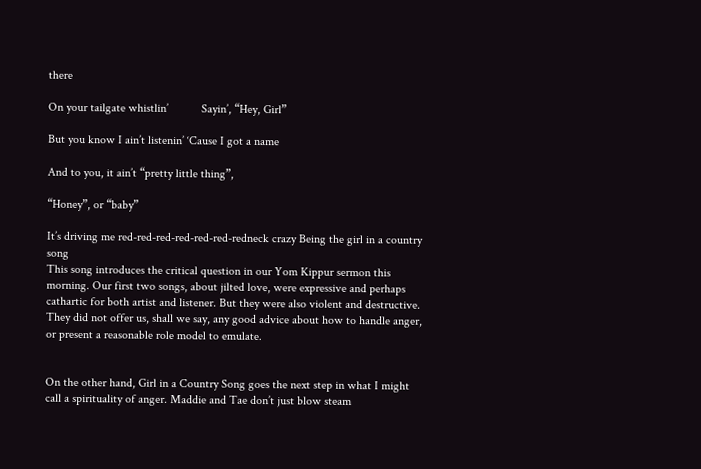there

On your tailgate whistlin’           Sayin’, “Hey, Girl”

But you know I ain’t listenin’ ‘Cause I got a name

And to you, it ain’t “pretty little thing”,

“Honey”, or “baby”

It’s driving me red-red-red-red-red-red-redneck crazy Being the girl in a country song
This song introduces the critical question in our Yom Kippur sermon this morning. Our first two songs, about jilted love, were expressive and perhaps cathartic for both artist and listener. But they were also violent and destructive.   They did not offer us, shall we say, any good advice about how to handle anger, or present a reasonable role model to emulate.


On the other hand, Girl in a Country Song goes the next step in what I might call a spirituality of anger. Maddie and Tae don’t just blow steam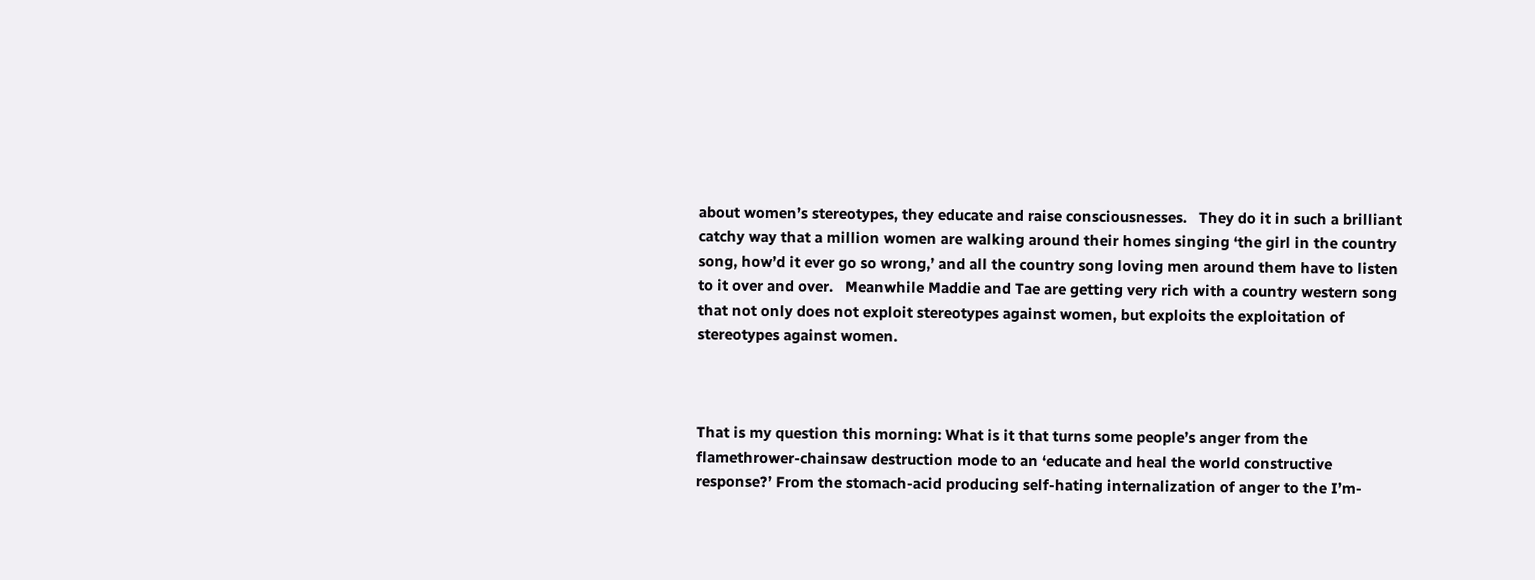about women’s stereotypes, they educate and raise consciousnesses.   They do it in such a brilliant catchy way that a million women are walking around their homes singing ‘the girl in the country song, how’d it ever go so wrong,’ and all the country song loving men around them have to listen to it over and over.   Meanwhile Maddie and Tae are getting very rich with a country western song that not only does not exploit stereotypes against women, but exploits the exploitation of stereotypes against women.



That is my question this morning: What is it that turns some people’s anger from the flamethrower-chainsaw destruction mode to an ‘educate and heal the world constructive response?’ From the stomach-acid producing self-hating internalization of anger to the I’m-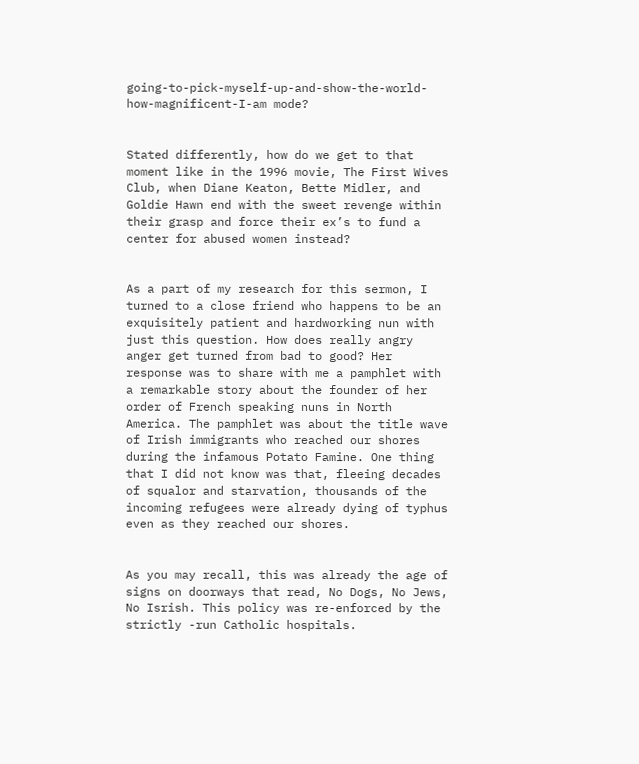going-to-pick-myself-up-and-show-the-world-how-magnificent-I-am mode?


Stated differently, how do we get to that moment like in the 1996 movie, The First Wives Club, when Diane Keaton, Bette Midler, and Goldie Hawn end with the sweet revenge within their grasp and force their ex’s to fund a center for abused women instead?


As a part of my research for this sermon, I turned to a close friend who happens to be an exquisitely patient and hardworking nun with just this question. How does really angry anger get turned from bad to good? Her response was to share with me a pamphlet with a remarkable story about the founder of her order of French speaking nuns in North America. The pamphlet was about the title wave of Irish immigrants who reached our shores during the infamous Potato Famine. One thing that I did not know was that, fleeing decades of squalor and starvation, thousands of the incoming refugees were already dying of typhus even as they reached our shores.


As you may recall, this was already the age of signs on doorways that read, No Dogs, No Jews, No Isrish. This policy was re-enforced by the strictly -run Catholic hospitals.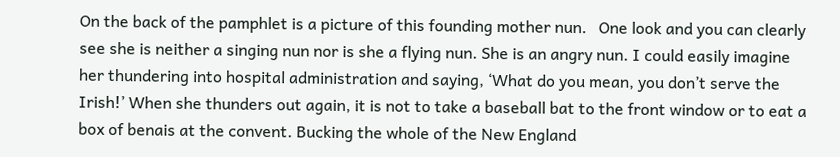On the back of the pamphlet is a picture of this founding mother nun.   One look and you can clearly see she is neither a singing nun nor is she a flying nun. She is an angry nun. I could easily imagine her thundering into hospital administration and saying, ‘What do you mean, you don’t serve the Irish!’ When she thunders out again, it is not to take a baseball bat to the front window or to eat a box of benais at the convent. Bucking the whole of the New England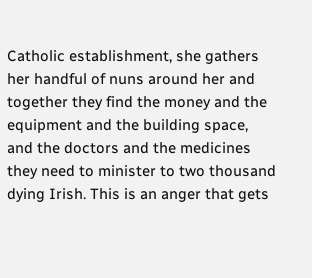Catholic establishment, she gathers her handful of nuns around her and together they find the money and the equipment and the building space, and the doctors and the medicines they need to minister to two thousand dying Irish. This is an anger that gets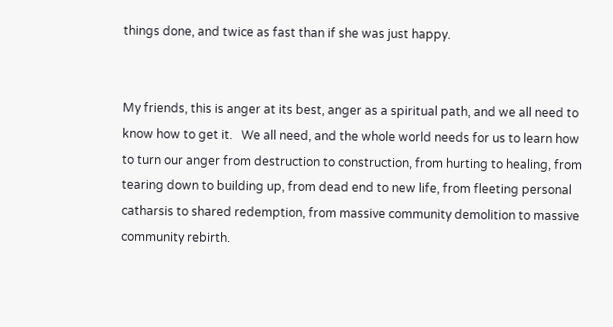things done, and twice as fast than if she was just happy.


My friends, this is anger at its best, anger as a spiritual path, and we all need to know how to get it.   We all need, and the whole world needs for us to learn how to turn our anger from destruction to construction, from hurting to healing, from tearing down to building up, from dead end to new life, from fleeting personal catharsis to shared redemption, from massive community demolition to massive community rebirth.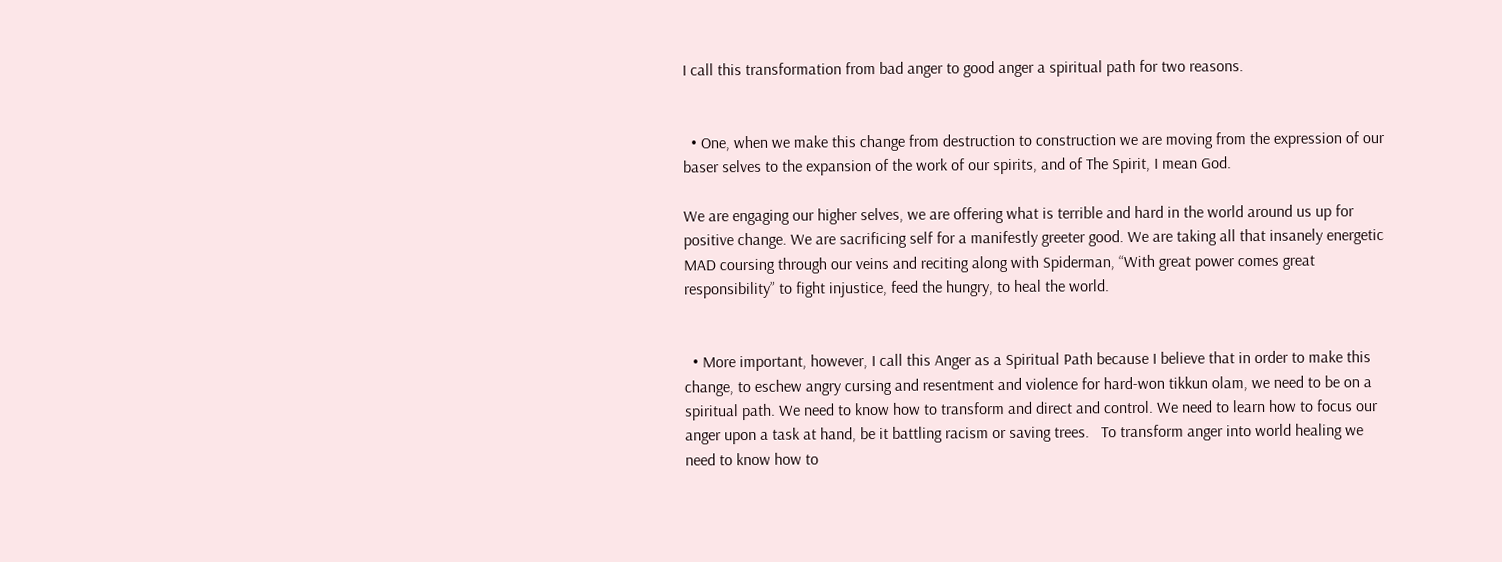I call this transformation from bad anger to good anger a spiritual path for two reasons.


  • One, when we make this change from destruction to construction we are moving from the expression of our baser selves to the expansion of the work of our spirits, and of The Spirit, I mean God.

We are engaging our higher selves, we are offering what is terrible and hard in the world around us up for positive change. We are sacrificing self for a manifestly greeter good. We are taking all that insanely energetic MAD coursing through our veins and reciting along with Spiderman, “With great power comes great responsibility” to fight injustice, feed the hungry, to heal the world.


  • More important, however, I call this Anger as a Spiritual Path because I believe that in order to make this change, to eschew angry cursing and resentment and violence for hard-won tikkun olam, we need to be on a spiritual path. We need to know how to transform and direct and control. We need to learn how to focus our anger upon a task at hand, be it battling racism or saving trees.   To transform anger into world healing we need to know how to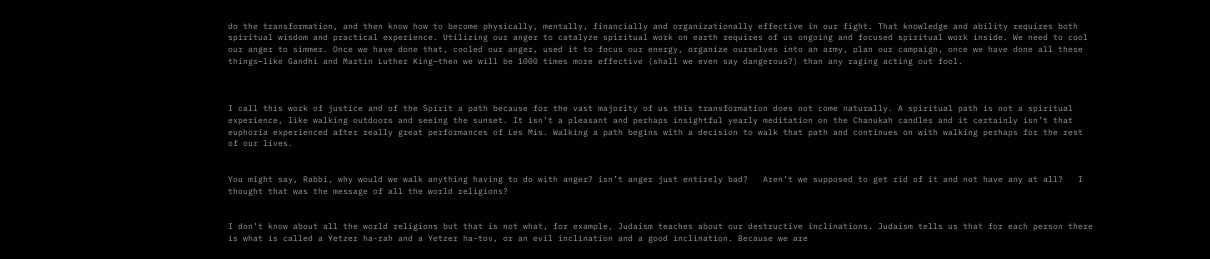do the transformation, and then know how to become physically, mentally, financially and organizationally effective in our fight. That knowledge and ability requires both spiritual wisdom and practical experience. Utilizing our anger to catalyze spiritual work on earth requires of us ongoing and focused spiritual work inside. We need to cool our anger to simmer. Once we have done that, cooled our anger, used it to focus our energy, organize ourselves into an army, plan our campaign, once we have done all these things—like Gandhi and Martin Luther King—then we will be 1000 times more effective (shall we even say dangerous?) than any raging acting out fool.



I call this work of justice and of the Spirit a path because for the vast majority of us this transformation does not come naturally. A spiritual path is not a spiritual experience, like walking outdoors and seeing the sunset. It isn’t a pleasant and perhaps insightful yearly meditation on the Chanukah candles and it certainly isn’t that euphoria experienced after really great performances of Les Mis. Walking a path begins with a decision to walk that path and continues on with walking perhaps for the rest of our lives.


You might say, Rabbi, why would we walk anything having to do with anger? isn’t anger just entirely bad?   Aren’t we supposed to get rid of it and not have any at all?   I thought that was the message of all the world religions?


I don’t know about all the world religions but that is not what, for example, Judaism teaches about our destructive inclinations. Judaism tells us that for each person there is what is called a Yetzer ha-rah and a Yetzer ha-tov, or an evil inclination and a good inclination. Because we are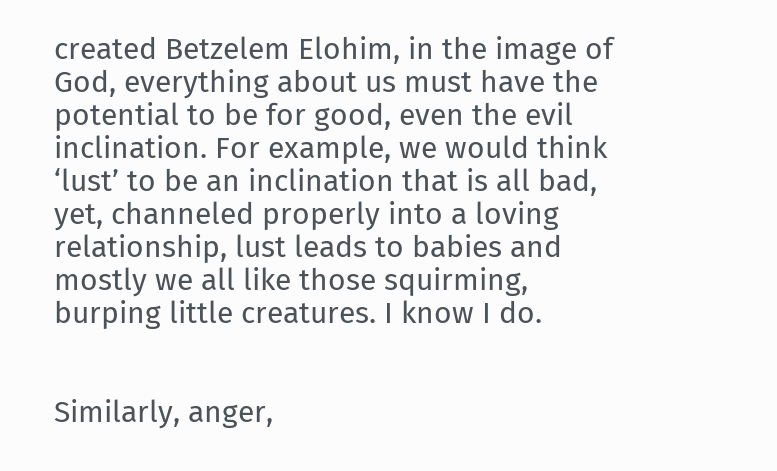created Betzelem Elohim, in the image of God, everything about us must have the potential to be for good, even the evil inclination. For example, we would think ‘lust’ to be an inclination that is all bad, yet, channeled properly into a loving relationship, lust leads to babies and mostly we all like those squirming, burping little creatures. I know I do.


Similarly, anger,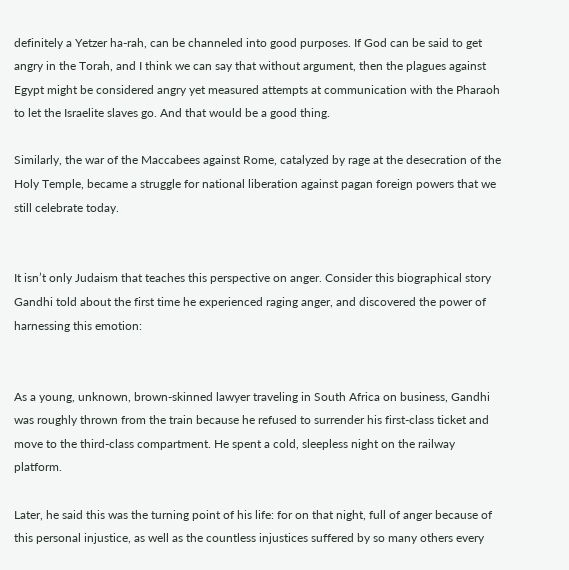definitely a Yetzer ha-rah, can be channeled into good purposes. If God can be said to get angry in the Torah, and I think we can say that without argument, then the plagues against Egypt might be considered angry yet measured attempts at communication with the Pharaoh to let the Israelite slaves go. And that would be a good thing.

Similarly, the war of the Maccabees against Rome, catalyzed by rage at the desecration of the Holy Temple, became a struggle for national liberation against pagan foreign powers that we still celebrate today.


It isn’t only Judaism that teaches this perspective on anger. Consider this biographical story Gandhi told about the first time he experienced raging anger, and discovered the power of harnessing this emotion:


As a young, unknown, brown-skinned lawyer traveling in South Africa on business, Gandhi was roughly thrown from the train because he refused to surrender his first-class ticket and move to the third-class compartment. He spent a cold, sleepless night on the railway platform.

Later, he said this was the turning point of his life: for on that night, full of anger because of this personal injustice, as well as the countless injustices suffered by so many others every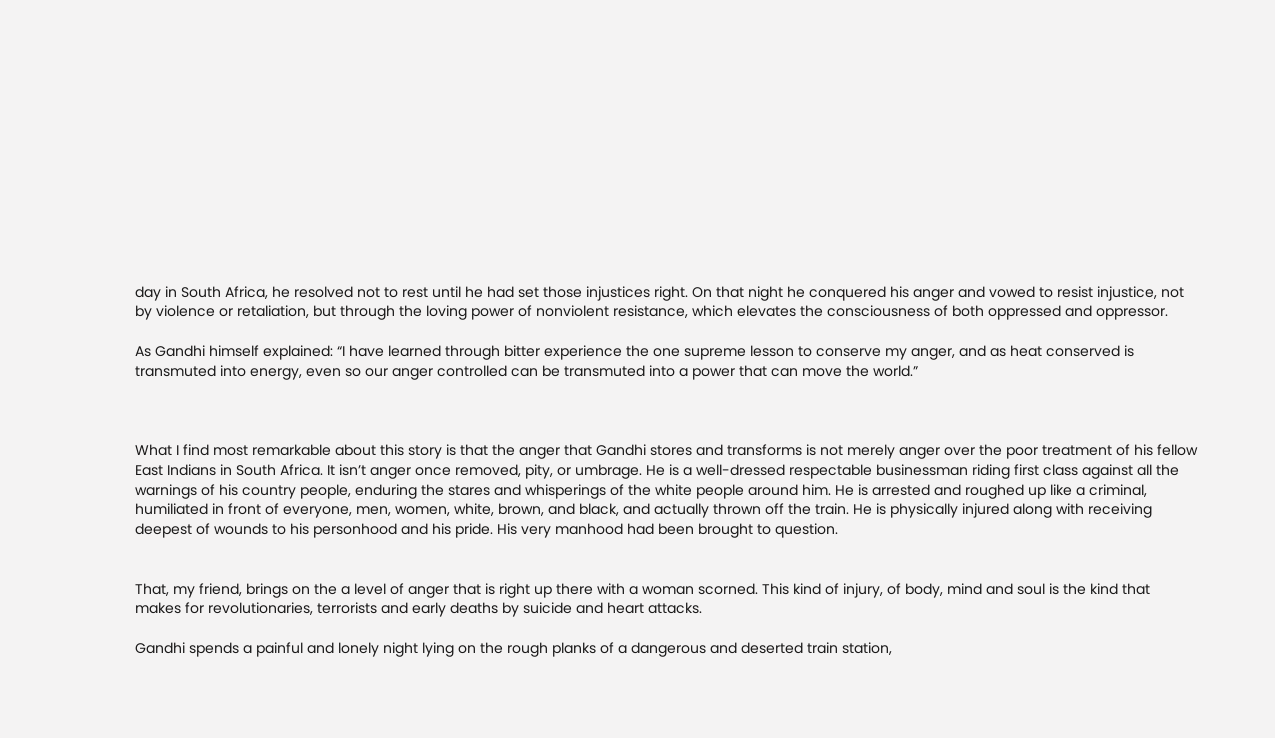day in South Africa, he resolved not to rest until he had set those injustices right. On that night he conquered his anger and vowed to resist injustice, not by violence or retaliation, but through the loving power of nonviolent resistance, which elevates the consciousness of both oppressed and oppressor.

As Gandhi himself explained: “I have learned through bitter experience the one supreme lesson to conserve my anger, and as heat conserved is transmuted into energy, even so our anger controlled can be transmuted into a power that can move the world.”



What I find most remarkable about this story is that the anger that Gandhi stores and transforms is not merely anger over the poor treatment of his fellow East Indians in South Africa. It isn’t anger once removed, pity, or umbrage. He is a well-dressed respectable businessman riding first class against all the warnings of his country people, enduring the stares and whisperings of the white people around him. He is arrested and roughed up like a criminal, humiliated in front of everyone, men, women, white, brown, and black, and actually thrown off the train. He is physically injured along with receiving deepest of wounds to his personhood and his pride. His very manhood had been brought to question.


That, my friend, brings on the a level of anger that is right up there with a woman scorned. This kind of injury, of body, mind and soul is the kind that makes for revolutionaries, terrorists and early deaths by suicide and heart attacks.

Gandhi spends a painful and lonely night lying on the rough planks of a dangerous and deserted train station,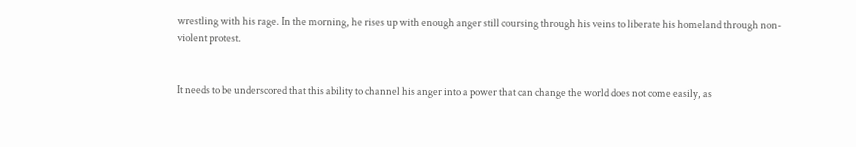wrestling with his rage. In the morning, he rises up with enough anger still coursing through his veins to liberate his homeland through non-violent protest.


It needs to be underscored that this ability to channel his anger into a power that can change the world does not come easily, as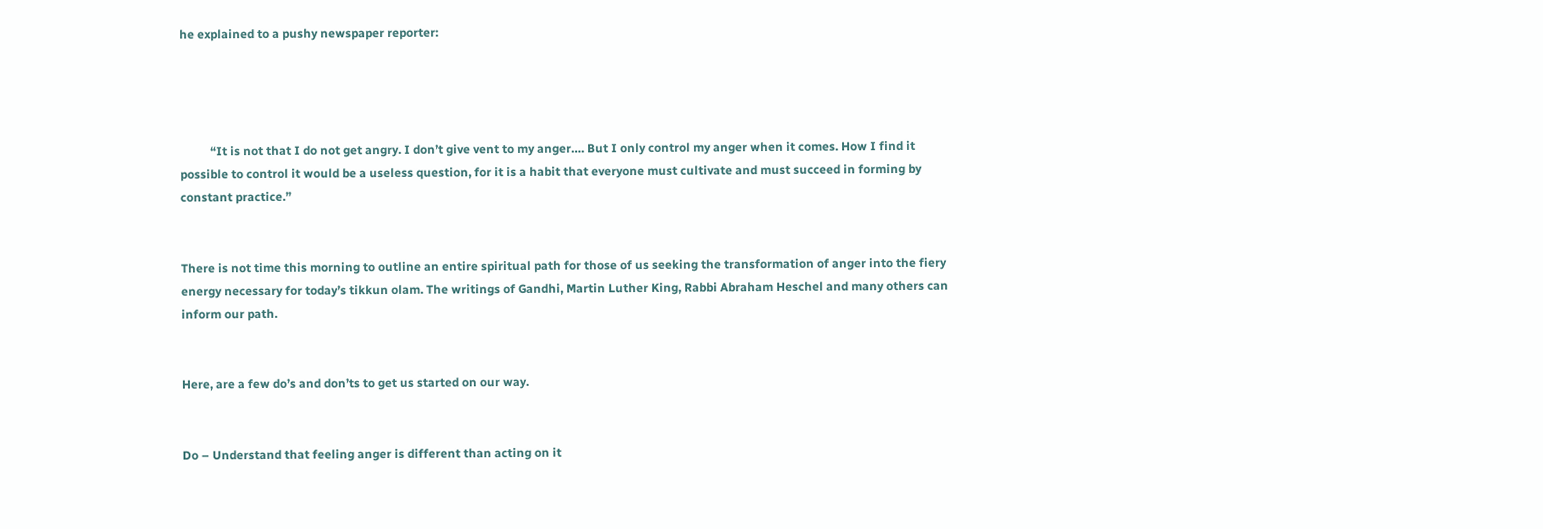he explained to a pushy newspaper reporter:




          “It is not that I do not get angry. I don’t give vent to my anger…. But I only control my anger when it comes. How I find it possible to control it would be a useless question, for it is a habit that everyone must cultivate and must succeed in forming by constant practice.”


There is not time this morning to outline an entire spiritual path for those of us seeking the transformation of anger into the fiery energy necessary for today’s tikkun olam. The writings of Gandhi, Martin Luther King, Rabbi Abraham Heschel and many others can inform our path.


Here, are a few do’s and don’ts to get us started on our way.


Do – Understand that feeling anger is different than acting on it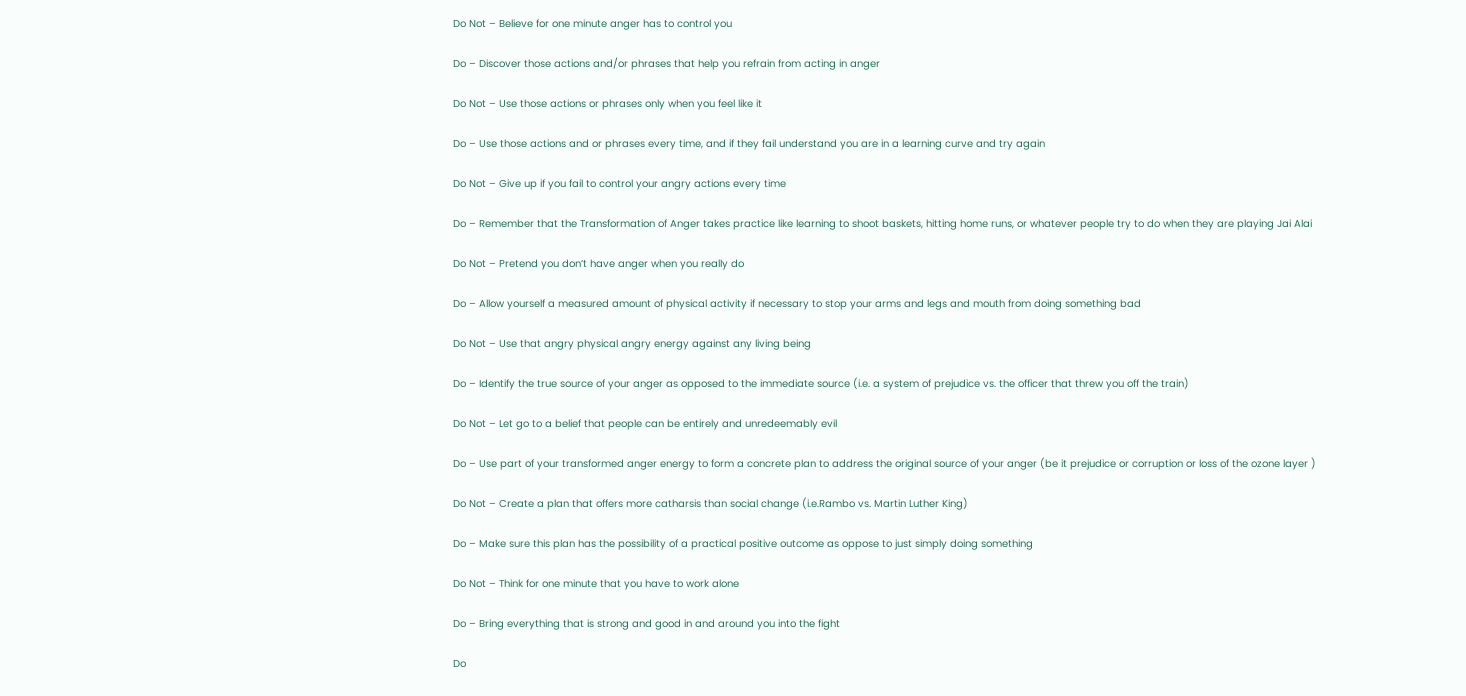Do Not – Believe for one minute anger has to control you

Do – Discover those actions and/or phrases that help you refrain from acting in anger

Do Not – Use those actions or phrases only when you feel like it

Do – Use those actions and or phrases every time, and if they fail understand you are in a learning curve and try again

Do Not – Give up if you fail to control your angry actions every time

Do – Remember that the Transformation of Anger takes practice like learning to shoot baskets, hitting home runs, or whatever people try to do when they are playing Jai Alai

Do Not – Pretend you don’t have anger when you really do

Do – Allow yourself a measured amount of physical activity if necessary to stop your arms and legs and mouth from doing something bad

Do Not – Use that angry physical angry energy against any living being

Do – Identify the true source of your anger as opposed to the immediate source (i.e. a system of prejudice vs. the officer that threw you off the train)

Do Not – Let go to a belief that people can be entirely and unredeemably evil

Do – Use part of your transformed anger energy to form a concrete plan to address the original source of your anger (be it prejudice or corruption or loss of the ozone layer )

Do Not – Create a plan that offers more catharsis than social change (i.e.Rambo vs. Martin Luther King)

Do – Make sure this plan has the possibility of a practical positive outcome as oppose to just simply doing something

Do Not – Think for one minute that you have to work alone

Do – Bring everything that is strong and good in and around you into the fight

Do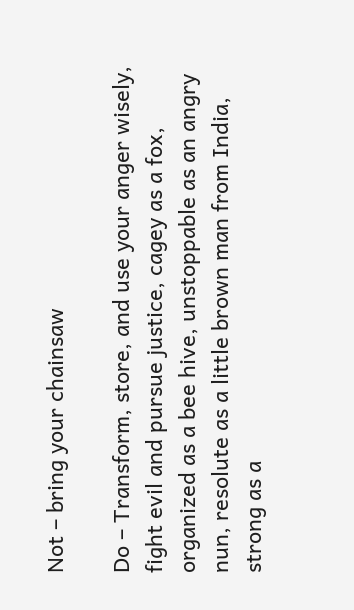Not – bring your chainsaw

Do – Transform, store, and use your anger wisely, fight evil and pursue justice, cagey as a fox, organized as a bee hive, unstoppable as an angry nun, resolute as a little brown man from India, strong as a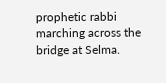prophetic rabbi marching across the bridge at Selma.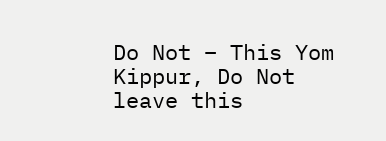Do Not – This Yom Kippur, Do Not leave this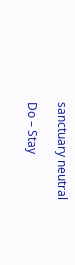sanctuary neutral

Do – Stay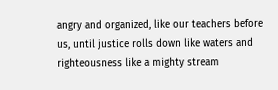angry and organized, like our teachers before us, until justice rolls down like waters and righteousness like a mighty stream